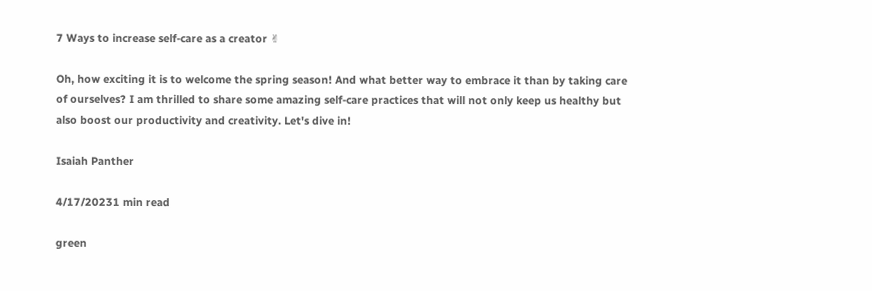7 Ways to increase self-care as a creator ✌

Oh, how exciting it is to welcome the spring season! And what better way to embrace it than by taking care of ourselves? I am thrilled to share some amazing self-care practices that will not only keep us healthy but also boost our productivity and creativity. Let's dive in!

Isaiah Panther

4/17/20231 min read

green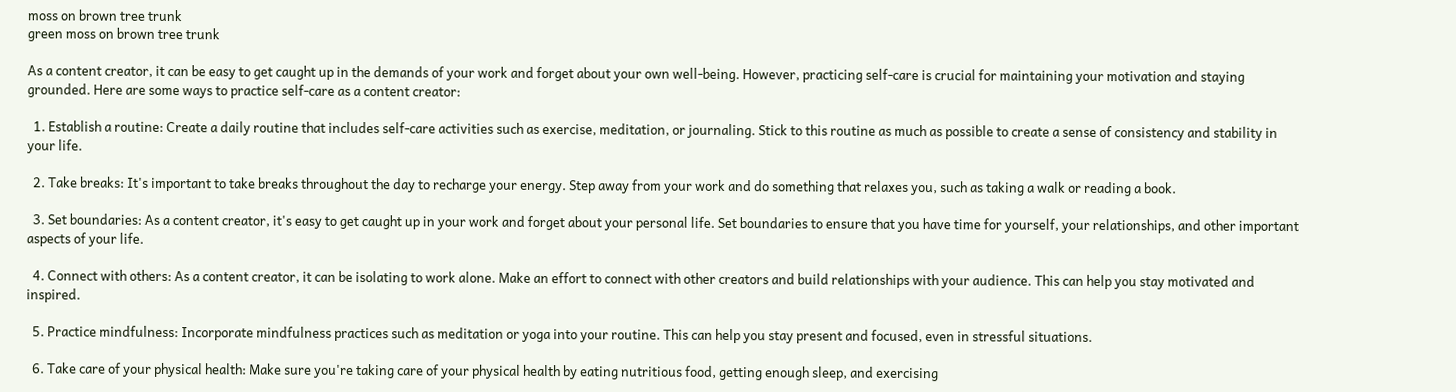moss on brown tree trunk
green moss on brown tree trunk

As a content creator, it can be easy to get caught up in the demands of your work and forget about your own well-being. However, practicing self-care is crucial for maintaining your motivation and staying grounded. Here are some ways to practice self-care as a content creator:

  1. Establish a routine: Create a daily routine that includes self-care activities such as exercise, meditation, or journaling. Stick to this routine as much as possible to create a sense of consistency and stability in your life.

  2. Take breaks: It's important to take breaks throughout the day to recharge your energy. Step away from your work and do something that relaxes you, such as taking a walk or reading a book.

  3. Set boundaries: As a content creator, it's easy to get caught up in your work and forget about your personal life. Set boundaries to ensure that you have time for yourself, your relationships, and other important aspects of your life.

  4. Connect with others: As a content creator, it can be isolating to work alone. Make an effort to connect with other creators and build relationships with your audience. This can help you stay motivated and inspired.

  5. Practice mindfulness: Incorporate mindfulness practices such as meditation or yoga into your routine. This can help you stay present and focused, even in stressful situations.

  6. Take care of your physical health: Make sure you're taking care of your physical health by eating nutritious food, getting enough sleep, and exercising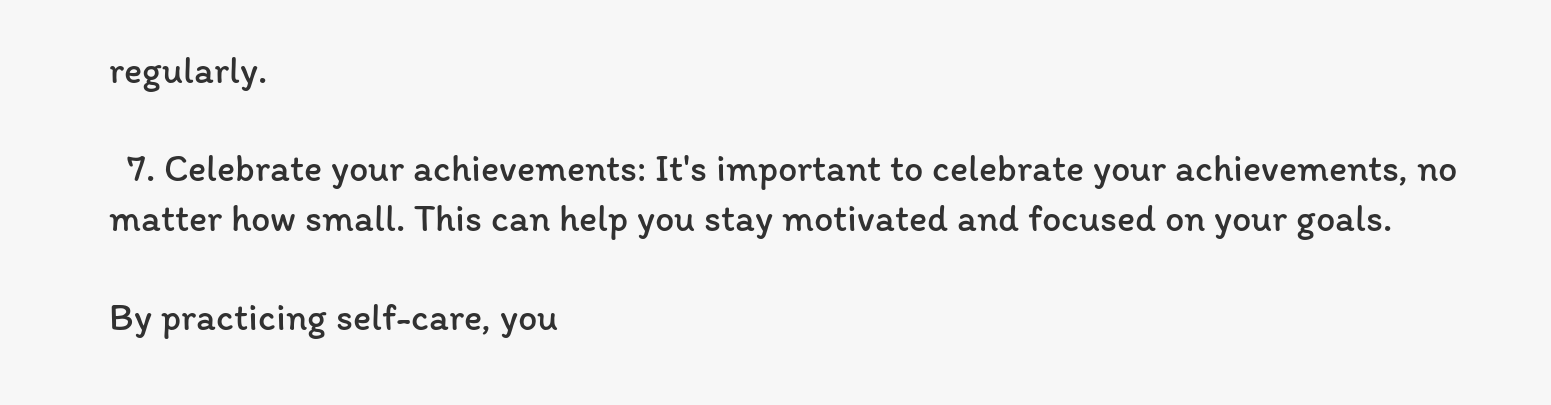regularly.

  7. Celebrate your achievements: It's important to celebrate your achievements, no matter how small. This can help you stay motivated and focused on your goals.

By practicing self-care, you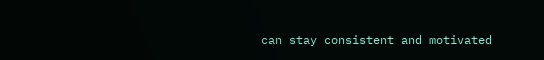can stay consistent and motivated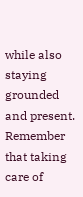while also staying grounded and present. Remember that taking care of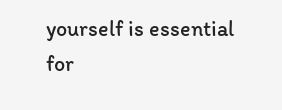yourself is essential for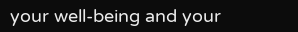your well-being and your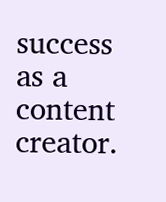success as a content creator.